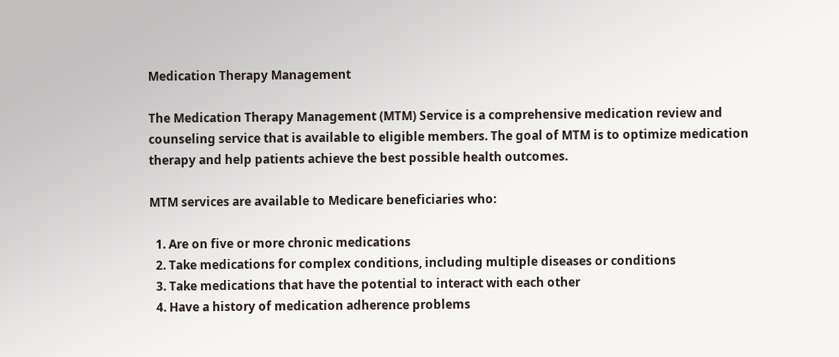Medication Therapy Management

The Medication Therapy Management (MTM) Service is a comprehensive medication review and counseling service that is available to eligible members. The goal of MTM is to optimize medication therapy and help patients achieve the best possible health outcomes.

MTM services are available to Medicare beneficiaries who:

  1. Are on five or more chronic medications
  2. Take medications for complex conditions, including multiple diseases or conditions
  3. Take medications that have the potential to interact with each other
  4. Have a history of medication adherence problems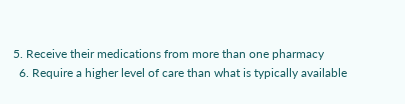5. Receive their medications from more than one pharmacy
  6. Require a higher level of care than what is typically available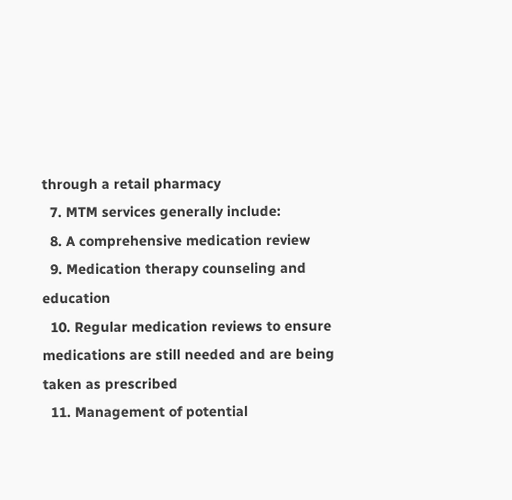through a retail pharmacy
  7. MTM services generally include:
  8. A comprehensive medication review
  9. Medication therapy counseling and education
  10. Regular medication reviews to ensure medications are still needed and are being taken as prescribed
  11. Management of potential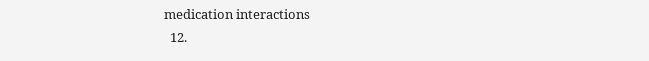medication interactions
  12.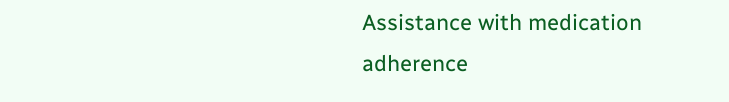Assistance with medication adherence